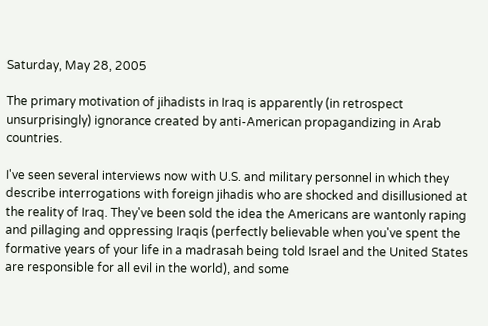Saturday, May 28, 2005

The primary motivation of jihadists in Iraq is apparently (in retrospect unsurprisingly) ignorance created by anti-American propagandizing in Arab countries.

I've seen several interviews now with U.S. and military personnel in which they describe interrogations with foreign jihadis who are shocked and disillusioned at the reality of Iraq. They've been sold the idea the Americans are wantonly raping and pillaging and oppressing Iraqis (perfectly believable when you've spent the formative years of your life in a madrasah being told Israel and the United States are responsible for all evil in the world), and some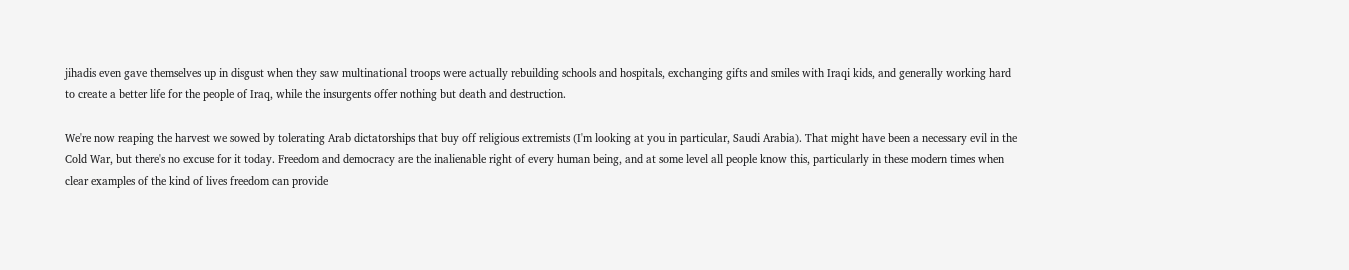jihadis even gave themselves up in disgust when they saw multinational troops were actually rebuilding schools and hospitals, exchanging gifts and smiles with Iraqi kids, and generally working hard to create a better life for the people of Iraq, while the insurgents offer nothing but death and destruction.

We're now reaping the harvest we sowed by tolerating Arab dictatorships that buy off religious extremists (I'm looking at you in particular, Saudi Arabia). That might have been a necessary evil in the Cold War, but there's no excuse for it today. Freedom and democracy are the inalienable right of every human being, and at some level all people know this, particularly in these modern times when clear examples of the kind of lives freedom can provide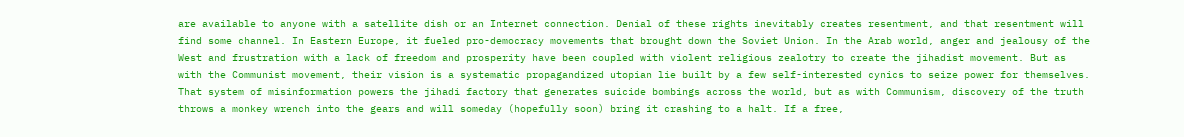are available to anyone with a satellite dish or an Internet connection. Denial of these rights inevitably creates resentment, and that resentment will find some channel. In Eastern Europe, it fueled pro-democracy movements that brought down the Soviet Union. In the Arab world, anger and jealousy of the West and frustration with a lack of freedom and prosperity have been coupled with violent religious zealotry to create the jihadist movement. But as with the Communist movement, their vision is a systematic propagandized utopian lie built by a few self-interested cynics to seize power for themselves. That system of misinformation powers the jihadi factory that generates suicide bombings across the world, but as with Communism, discovery of the truth throws a monkey wrench into the gears and will someday (hopefully soon) bring it crashing to a halt. If a free,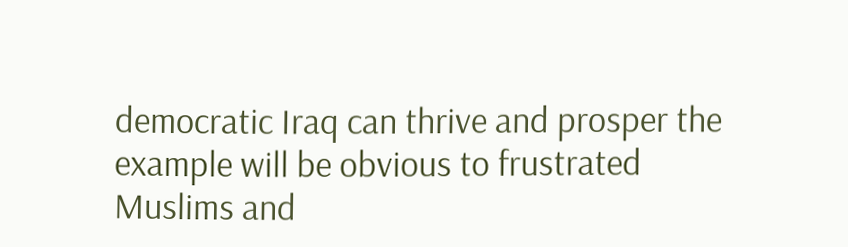democratic Iraq can thrive and prosper the example will be obvious to frustrated Muslims and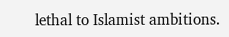lethal to Islamist ambitions.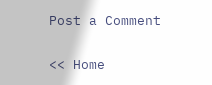Post a Comment

<< Home